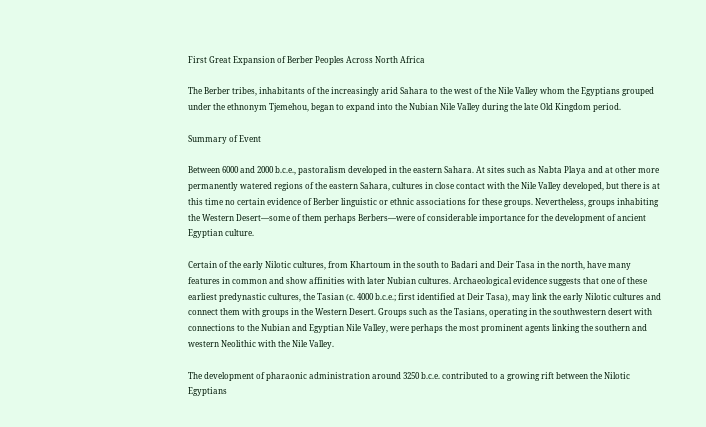First Great Expansion of Berber Peoples Across North Africa

The Berber tribes, inhabitants of the increasingly arid Sahara to the west of the Nile Valley whom the Egyptians grouped under the ethnonym Tjemehou, began to expand into the Nubian Nile Valley during the late Old Kingdom period.

Summary of Event

Between 6000 and 2000 b.c.e., pastoralism developed in the eastern Sahara. At sites such as Nabta Playa and at other more permanently watered regions of the eastern Sahara, cultures in close contact with the Nile Valley developed, but there is at this time no certain evidence of Berber linguistic or ethnic associations for these groups. Nevertheless, groups inhabiting the Western Desert—some of them perhaps Berbers—were of considerable importance for the development of ancient Egyptian culture.

Certain of the early Nilotic cultures, from Khartoum in the south to Badari and Deir Tasa in the north, have many features in common and show affinities with later Nubian cultures. Archaeological evidence suggests that one of these earliest predynastic cultures, the Tasian (c. 4000 b.c.e.; first identified at Deir Tasa), may link the early Nilotic cultures and connect them with groups in the Western Desert. Groups such as the Tasians, operating in the southwestern desert with connections to the Nubian and Egyptian Nile Valley, were perhaps the most prominent agents linking the southern and western Neolithic with the Nile Valley.

The development of pharaonic administration around 3250 b.c.e. contributed to a growing rift between the Nilotic Egyptians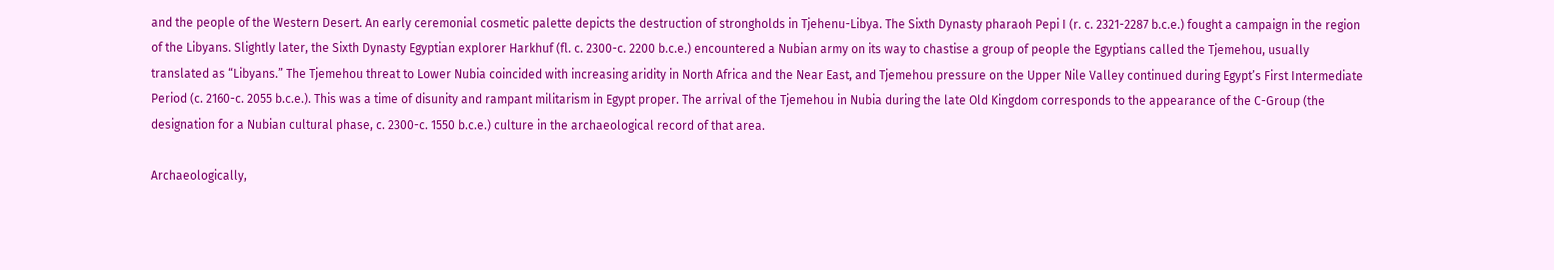and the people of the Western Desert. An early ceremonial cosmetic palette depicts the destruction of strongholds in Tjehenu-Libya. The Sixth Dynasty pharaoh Pepi I (r. c. 2321-2287 b.c.e.) fought a campaign in the region of the Libyans. Slightly later, the Sixth Dynasty Egyptian explorer Harkhuf (fl. c. 2300-c. 2200 b.c.e.) encountered a Nubian army on its way to chastise a group of people the Egyptians called the Tjemehou, usually translated as “Libyans.” The Tjemehou threat to Lower Nubia coincided with increasing aridity in North Africa and the Near East, and Tjemehou pressure on the Upper Nile Valley continued during Egypt’s First Intermediate Period (c. 2160-c. 2055 b.c.e.). This was a time of disunity and rampant militarism in Egypt proper. The arrival of the Tjemehou in Nubia during the late Old Kingdom corresponds to the appearance of the C-Group (the designation for a Nubian cultural phase, c. 2300-c. 1550 b.c.e.) culture in the archaeological record of that area.

Archaeologically,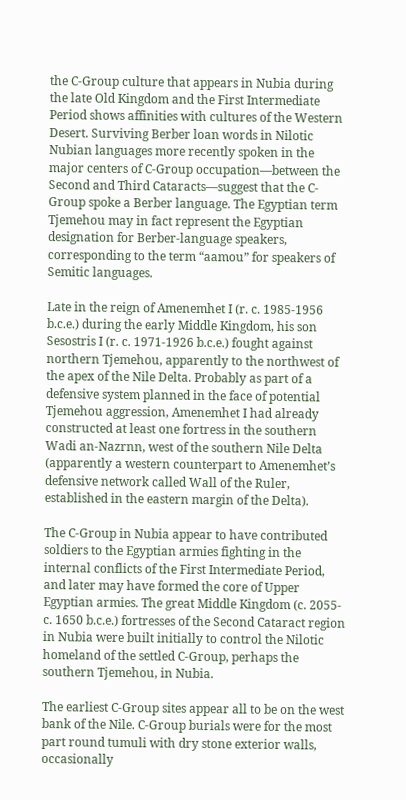the C-Group culture that appears in Nubia during the late Old Kingdom and the First Intermediate Period shows affinities with cultures of the Western Desert. Surviving Berber loan words in Nilotic Nubian languages more recently spoken in the major centers of C-Group occupation—between the Second and Third Cataracts—suggest that the C-Group spoke a Berber language. The Egyptian term Tjemehou may in fact represent the Egyptian designation for Berber-language speakers, corresponding to the term “aamou” for speakers of Semitic languages.

Late in the reign of Amenemhet I (r. c. 1985-1956 b.c.e.) during the early Middle Kingdom, his son Sesostris I (r. c. 1971-1926 b.c.e.) fought against northern Tjemehou, apparently to the northwest of the apex of the Nile Delta. Probably as part of a defensive system planned in the face of potential Tjemehou aggression, Amenemhet I had already constructed at least one fortress in the southern Wadi an-Nazrnn, west of the southern Nile Delta (apparently a western counterpart to Amenemhet’s defensive network called Wall of the Ruler, established in the eastern margin of the Delta).

The C-Group in Nubia appear to have contributed soldiers to the Egyptian armies fighting in the internal conflicts of the First Intermediate Period, and later may have formed the core of Upper Egyptian armies. The great Middle Kingdom (c. 2055-c. 1650 b.c.e.) fortresses of the Second Cataract region in Nubia were built initially to control the Nilotic homeland of the settled C-Group, perhaps the southern Tjemehou, in Nubia.

The earliest C-Group sites appear all to be on the west bank of the Nile. C-Group burials were for the most part round tumuli with dry stone exterior walls, occasionally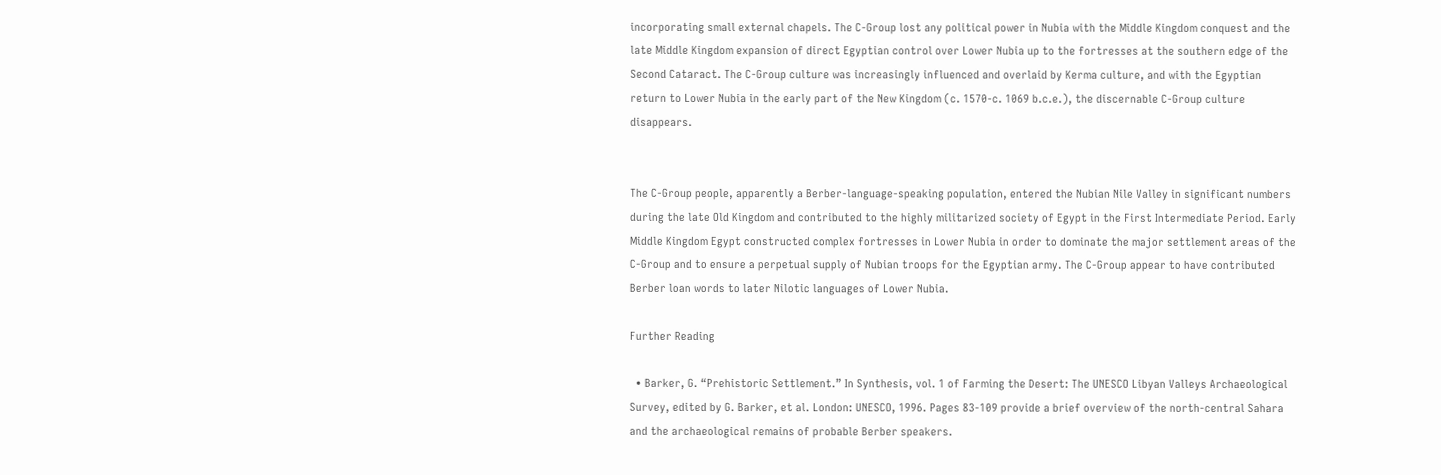incorporating small external chapels. The C-Group lost any political power in Nubia with the Middle Kingdom conquest and the late Middle Kingdom expansion of direct Egyptian control over Lower Nubia up to the fortresses at the southern edge of the Second Cataract. The C-Group culture was increasingly influenced and overlaid by Kerma culture, and with the Egyptian return to Lower Nubia in the early part of the New Kingdom (c. 1570-c. 1069 b.c.e.), the discernable C-Group culture disappears.


The C-Group people, apparently a Berber-language-speaking population, entered the Nubian Nile Valley in significant numbers during the late Old Kingdom and contributed to the highly militarized society of Egypt in the First Intermediate Period. Early Middle Kingdom Egypt constructed complex fortresses in Lower Nubia in order to dominate the major settlement areas of the C-Group and to ensure a perpetual supply of Nubian troops for the Egyptian army. The C-Group appear to have contributed Berber loan words to later Nilotic languages of Lower Nubia.

Further Reading

  • Barker, G. “Prehistoric Settlement.” In Synthesis, vol. 1 of Farming the Desert: The UNESCO Libyan Valleys Archaeological Survey, edited by G. Barker, et al. London: UNESCO, 1996. Pages 83-109 provide a brief overview of the north-central Sahara and the archaeological remains of probable Berber speakers.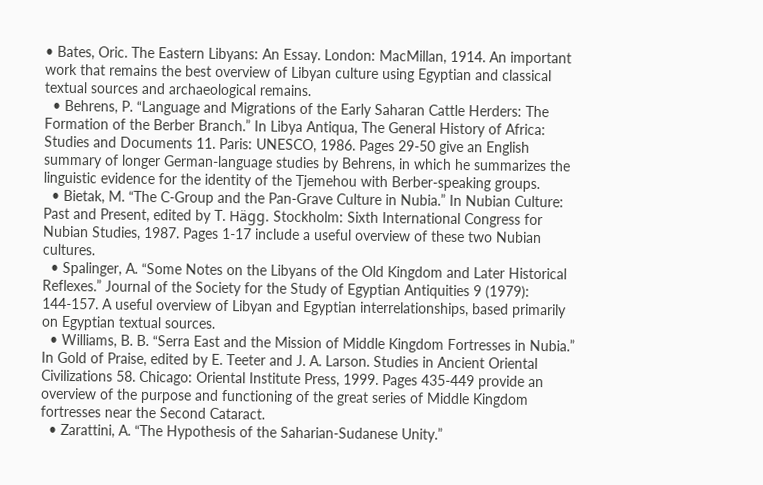• Bates, Oric. The Eastern Libyans: An Essay. London: MacMillan, 1914. An important work that remains the best overview of Libyan culture using Egyptian and classical textual sources and archaeological remains.
  • Behrens, P. “Language and Migrations of the Early Saharan Cattle Herders: The Formation of the Berber Branch.” In Libya Antiqua, The General History of Africa: Studies and Documents 11. Paris: UNESCO, 1986. Pages 29-50 give an English summary of longer German-language studies by Behrens, in which he summarizes the linguistic evidence for the identity of the Tjemehou with Berber-speaking groups.
  • Bietak, M. “The C-Group and the Pan-Grave Culture in Nubia.” In Nubian Culture: Past and Present, edited by T. Hägg. Stockholm: Sixth International Congress for Nubian Studies, 1987. Pages 1-17 include a useful overview of these two Nubian cultures.
  • Spalinger, A. “Some Notes on the Libyans of the Old Kingdom and Later Historical Reflexes.” Journal of the Society for the Study of Egyptian Antiquities 9 (1979): 144-157. A useful overview of Libyan and Egyptian interrelationships, based primarily on Egyptian textual sources.
  • Williams, B. B. “Serra East and the Mission of Middle Kingdom Fortresses in Nubia.” In Gold of Praise, edited by E. Teeter and J. A. Larson. Studies in Ancient Oriental Civilizations 58. Chicago: Oriental Institute Press, 1999. Pages 435-449 provide an overview of the purpose and functioning of the great series of Middle Kingdom fortresses near the Second Cataract.
  • Zarattini, A. “The Hypothesis of the Saharian-Sudanese Unity.”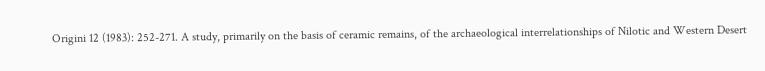Origini 12 (1983): 252-271. A study, primarily on the basis of ceramic remains, of the archaeological interrelationships of Nilotic and Western Desert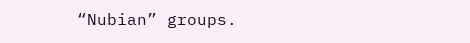“Nubian” groups.